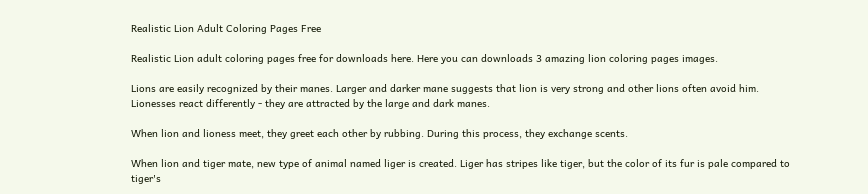Realistic Lion Adult Coloring Pages Free

Realistic Lion adult coloring pages free for downloads here. Here you can downloads 3 amazing lion coloring pages images.

Lions are easily recognized by their manes. Larger and darker mane suggests that lion is very strong and other lions often avoid him. Lionesses react differently - they are attracted by the large and dark manes.

When lion and lioness meet, they greet each other by rubbing. During this process, they exchange scents.

When lion and tiger mate, new type of animal named liger is created. Liger has stripes like tiger, but the color of its fur is pale compared to tiger's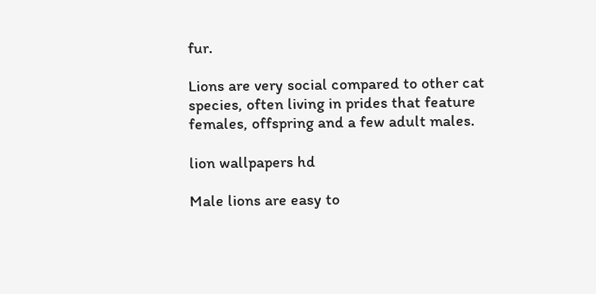fur.

Lions are very social compared to other cat species, often living in prides that feature females, offspring and a few adult males.

lion wallpapers hd

Male lions are easy to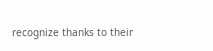recognize thanks to their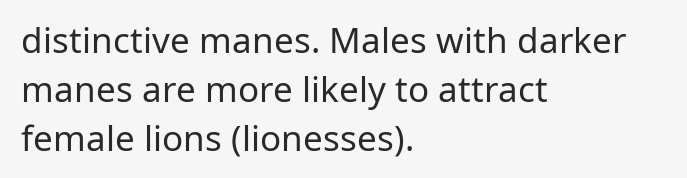distinctive manes. Males with darker manes are more likely to attract female lions (lionesses).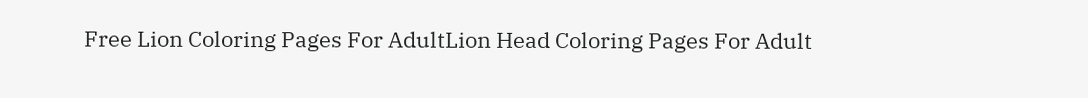Free Lion Coloring Pages For AdultLion Head Coloring Pages For Adult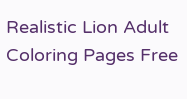Realistic Lion Adult Coloring Pages Free